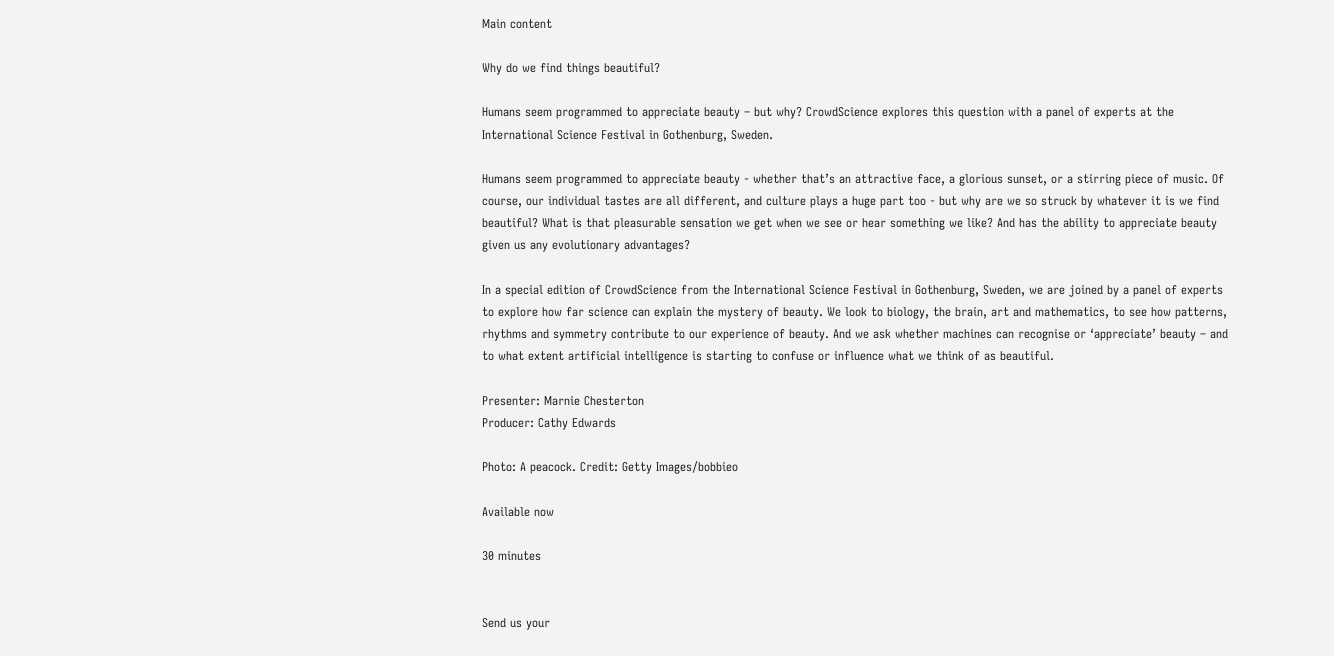Main content

Why do we find things beautiful?

Humans seem programmed to appreciate beauty – but why? CrowdScience explores this question with a panel of experts at the International Science Festival in Gothenburg, Sweden.

Humans seem programmed to appreciate beauty - whether that’s an attractive face, a glorious sunset, or a stirring piece of music. Of course, our individual tastes are all different, and culture plays a huge part too - but why are we so struck by whatever it is we find beautiful? What is that pleasurable sensation we get when we see or hear something we like? And has the ability to appreciate beauty given us any evolutionary advantages?

In a special edition of CrowdScience from the International Science Festival in Gothenburg, Sweden, we are joined by a panel of experts to explore how far science can explain the mystery of beauty. We look to biology, the brain, art and mathematics, to see how patterns, rhythms and symmetry contribute to our experience of beauty. And we ask whether machines can recognise or ‘appreciate’ beauty – and to what extent artificial intelligence is starting to confuse or influence what we think of as beautiful.

Presenter: Marnie Chesterton
Producer: Cathy Edwards

Photo: A peacock. Credit: Getty Images/bobbieo

Available now

30 minutes


Send us your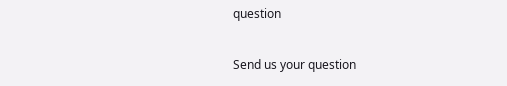question

Send us your question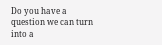Do you have a question we can turn into a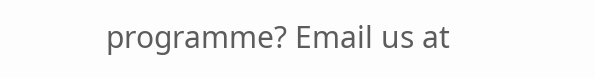programme? Email us at